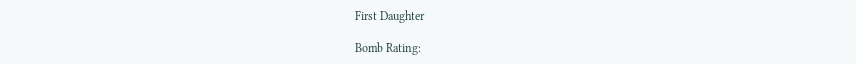First Daughter

Bomb Rating: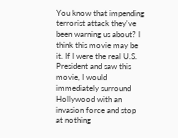You know that impending terrorist attack they've been warning us about? I think this movie may be it. If I were the real U.S. President and saw this movie, I would immediately surround Hollywood with an invasion force and stop at nothing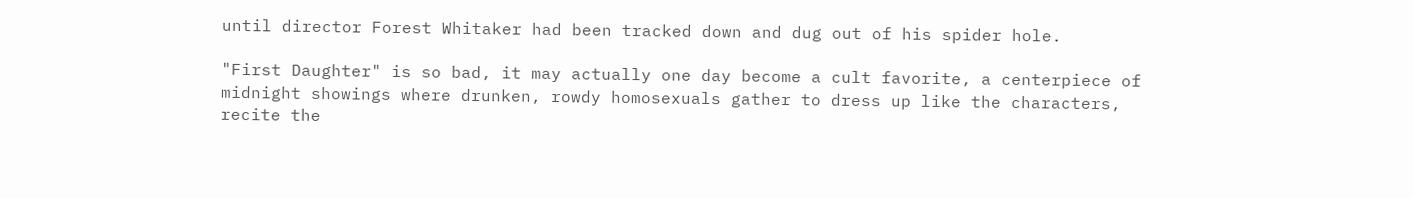until director Forest Whitaker had been tracked down and dug out of his spider hole.

"First Daughter" is so bad, it may actually one day become a cult favorite, a centerpiece of midnight showings where drunken, rowdy homosexuals gather to dress up like the characters, recite the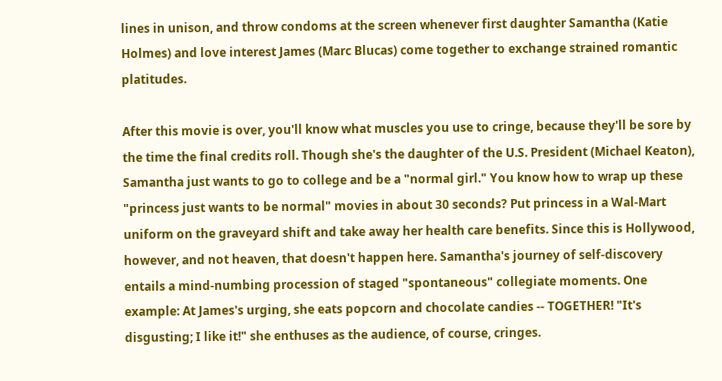lines in unison, and throw condoms at the screen whenever first daughter Samantha (Katie Holmes) and love interest James (Marc Blucas) come together to exchange strained romantic platitudes.

After this movie is over, you'll know what muscles you use to cringe, because they'll be sore by the time the final credits roll. Though she's the daughter of the U.S. President (Michael Keaton), Samantha just wants to go to college and be a "normal girl." You know how to wrap up these "princess just wants to be normal" movies in about 30 seconds? Put princess in a Wal-Mart uniform on the graveyard shift and take away her health care benefits. Since this is Hollywood, however, and not heaven, that doesn't happen here. Samantha's journey of self-discovery entails a mind-numbing procession of staged "spontaneous" collegiate moments. One example: At James's urging, she eats popcorn and chocolate candies -- TOGETHER! "It's disgusting; I like it!" she enthuses as the audience, of course, cringes.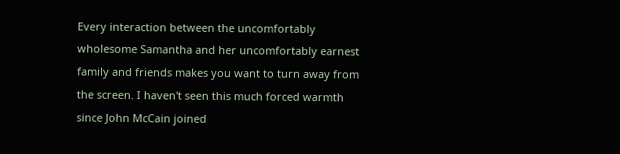Every interaction between the uncomfortably wholesome Samantha and her uncomfortably earnest family and friends makes you want to turn away from the screen. I haven't seen this much forced warmth since John McCain joined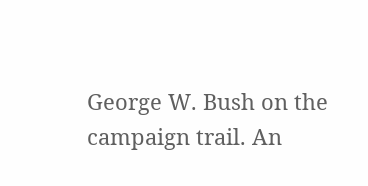George W. Bush on the campaign trail. An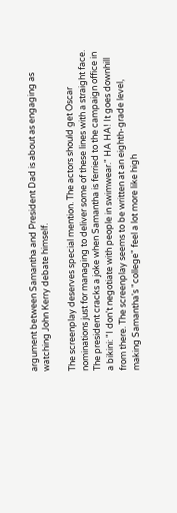argument between Samantha and President Dad is about as engaging as watching John Kerry debate himself.

The screenplay deserves special mention. The actors should get Oscar nominations just for managing to deliver some of these lines with a straight face. The president cracks a joke when Samantha is ferried to the campaign office in a bikini: "I don't negotiate with people in swimwear." HA HA! It goes downhill from there. The screenplay seems to be written at an eighth-grade level, making Samantha's "college" feel a lot more like high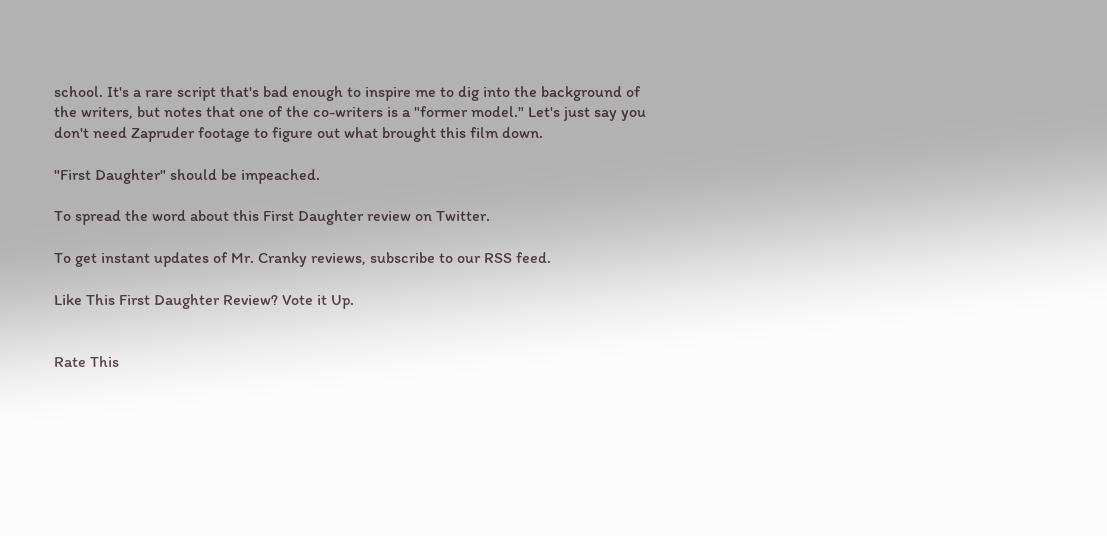school. It's a rare script that's bad enough to inspire me to dig into the background of the writers, but notes that one of the co-writers is a "former model." Let's just say you don't need Zapruder footage to figure out what brought this film down.

"First Daughter" should be impeached.

To spread the word about this First Daughter review on Twitter.

To get instant updates of Mr. Cranky reviews, subscribe to our RSS feed.

Like This First Daughter Review? Vote it Up.


Rate This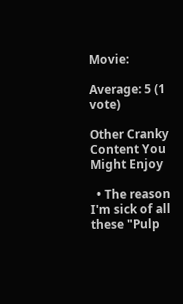Movie:

Average: 5 (1 vote)

Other Cranky Content You Might Enjoy

  • The reason I'm sick of all these "Pulp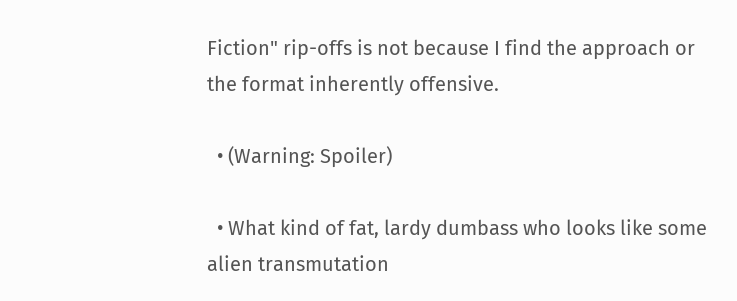Fiction" rip-offs is not because I find the approach or the format inherently offensive.

  • (Warning: Spoiler)

  • What kind of fat, lardy dumbass who looks like some alien transmutation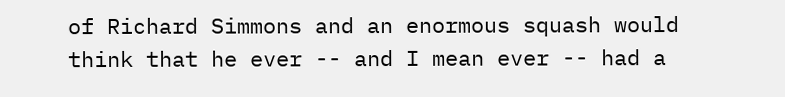of Richard Simmons and an enormous squash would think that he ever -- and I mean ever -- had a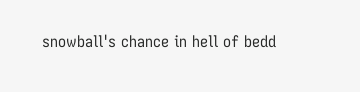snowball's chance in hell of bedd